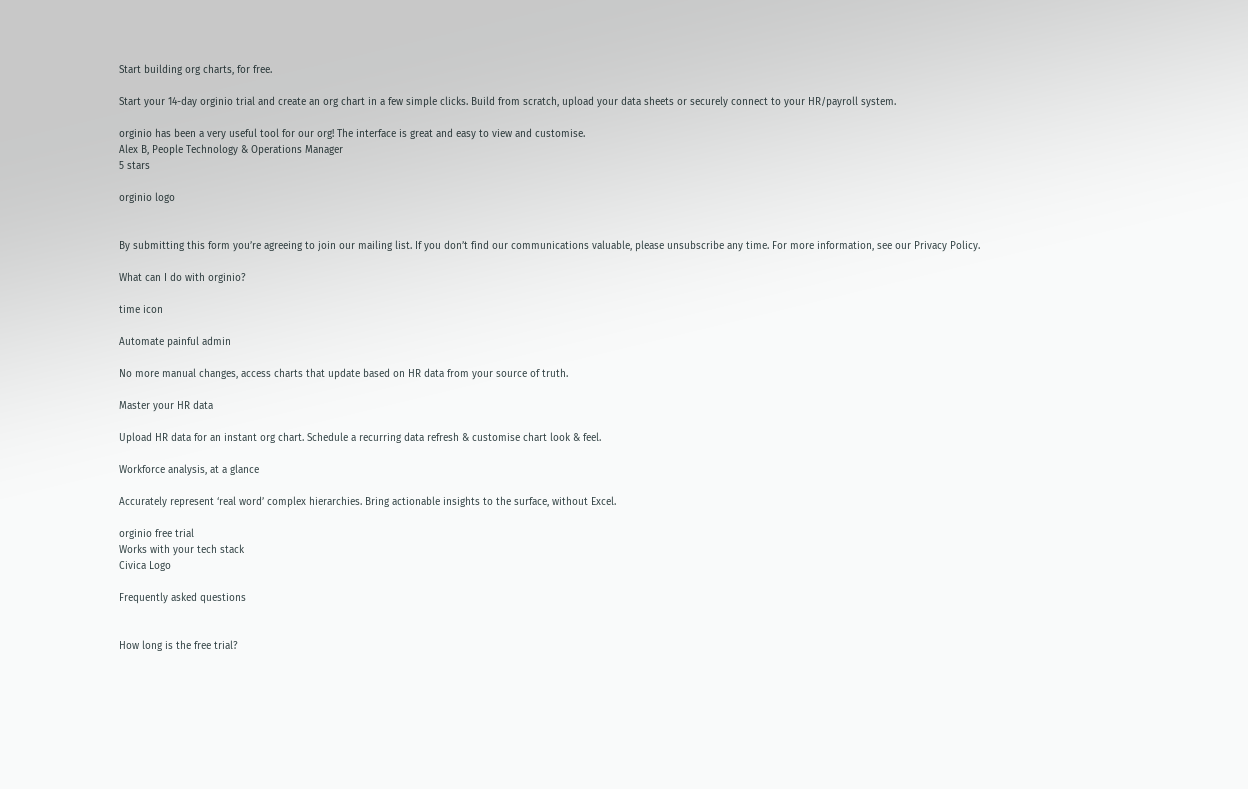Start building org charts, for free.

Start your 14-day orginio trial and create an org chart in a few simple clicks. Build from scratch, upload your data sheets or securely connect to your HR/payroll system.

orginio has been a very useful tool for our org! The interface is great and easy to view and customise.
Alex B, People Technology & Operations Manager
5 stars

orginio logo


By submitting this form you’re agreeing to join our mailing list. If you don’t find our communications valuable, please unsubscribe any time. For more information, see our Privacy Policy.

What can I do with orginio?

time icon

Automate painful admin

No more manual changes, access charts that update based on HR data from your source of truth.

Master your HR data

Upload HR data for an instant org chart. Schedule a recurring data refresh & customise chart look & feel.

Workforce analysis, at a glance

Accurately represent ‘real word’ complex hierarchies. Bring actionable insights to the surface, without Excel.

orginio free trial
Works with your tech stack
Civica Logo

Frequently asked questions


How long is the free trial?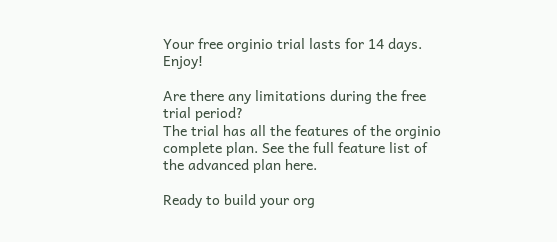Your free orginio trial lasts for 14 days. Enjoy!

Are there any limitations during the free trial period?
The trial has all the features of the orginio complete plan. See the full feature list of the advanced plan here.

Ready to build your org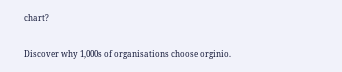chart?

Discover why 1,000s of organisations choose orginio.